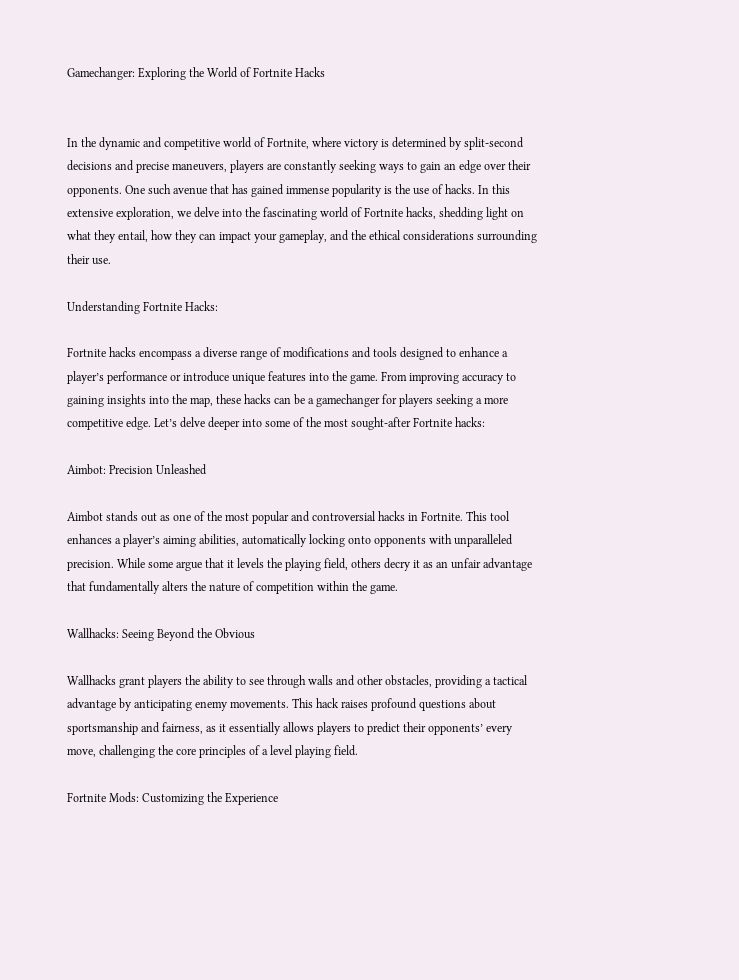Gamechanger: Exploring the World of Fortnite Hacks


In the dynamic and competitive world of Fortnite, where victory is determined by split-second decisions and precise maneuvers, players are constantly seeking ways to gain an edge over their opponents. One such avenue that has gained immense popularity is the use of hacks. In this extensive exploration, we delve into the fascinating world of Fortnite hacks, shedding light on what they entail, how they can impact your gameplay, and the ethical considerations surrounding their use.

Understanding Fortnite Hacks:

Fortnite hacks encompass a diverse range of modifications and tools designed to enhance a player’s performance or introduce unique features into the game. From improving accuracy to gaining insights into the map, these hacks can be a gamechanger for players seeking a more competitive edge. Let’s delve deeper into some of the most sought-after Fortnite hacks:

Aimbot: Precision Unleashed

Aimbot stands out as one of the most popular and controversial hacks in Fortnite. This tool enhances a player’s aiming abilities, automatically locking onto opponents with unparalleled precision. While some argue that it levels the playing field, others decry it as an unfair advantage that fundamentally alters the nature of competition within the game.

Wallhacks: Seeing Beyond the Obvious

Wallhacks grant players the ability to see through walls and other obstacles, providing a tactical advantage by anticipating enemy movements. This hack raises profound questions about sportsmanship and fairness, as it essentially allows players to predict their opponents’ every move, challenging the core principles of a level playing field.

Fortnite Mods: Customizing the Experience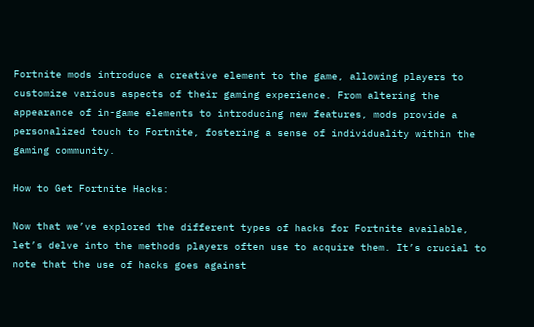Fortnite mods introduce a creative element to the game, allowing players to customize various aspects of their gaming experience. From altering the appearance of in-game elements to introducing new features, mods provide a personalized touch to Fortnite, fostering a sense of individuality within the gaming community.

How to Get Fortnite Hacks:

Now that we’ve explored the different types of hacks for Fortnite available, let’s delve into the methods players often use to acquire them. It’s crucial to note that the use of hacks goes against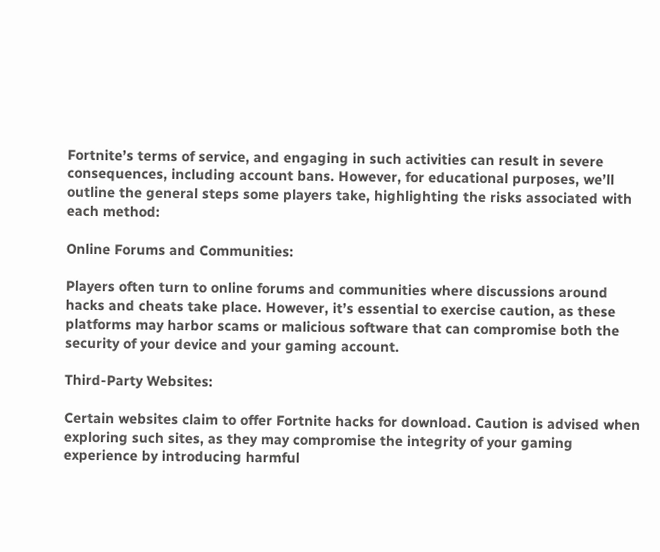Fortnite’s terms of service, and engaging in such activities can result in severe consequences, including account bans. However, for educational purposes, we’ll outline the general steps some players take, highlighting the risks associated with each method:

Online Forums and Communities:

Players often turn to online forums and communities where discussions around hacks and cheats take place. However, it’s essential to exercise caution, as these platforms may harbor scams or malicious software that can compromise both the security of your device and your gaming account.

Third-Party Websites:

Certain websites claim to offer Fortnite hacks for download. Caution is advised when exploring such sites, as they may compromise the integrity of your gaming experience by introducing harmful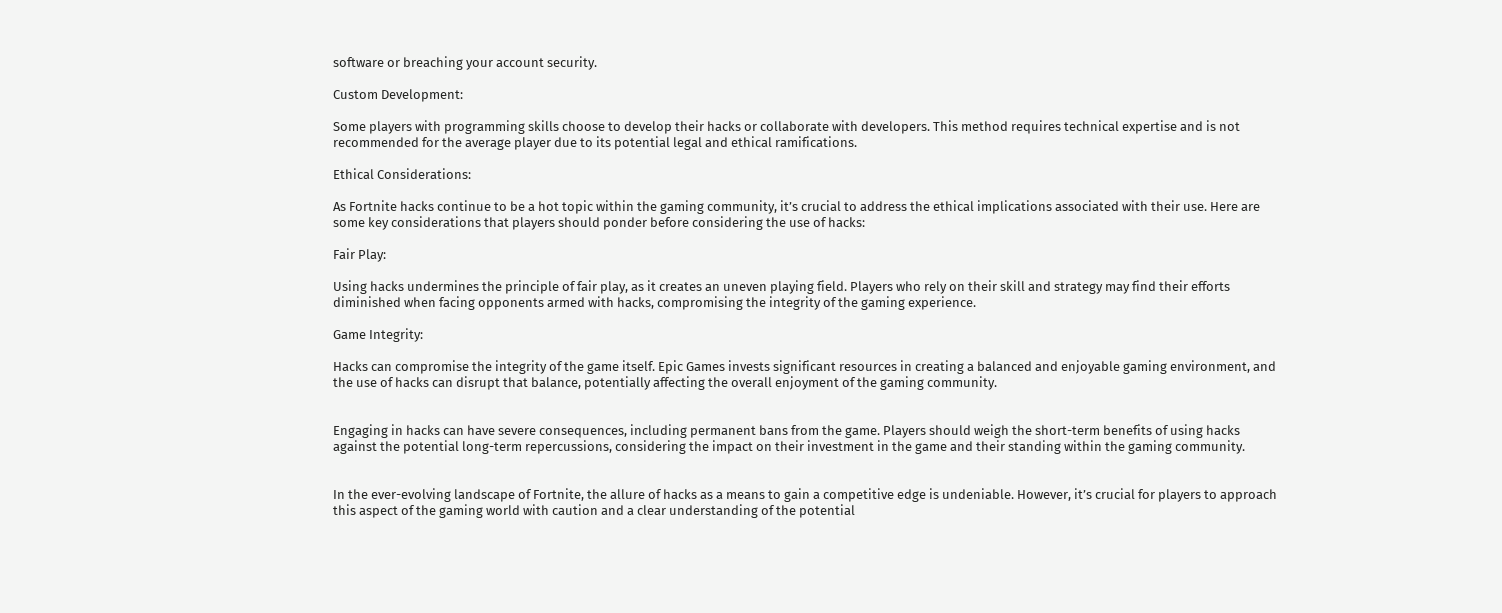software or breaching your account security.

Custom Development:

Some players with programming skills choose to develop their hacks or collaborate with developers. This method requires technical expertise and is not recommended for the average player due to its potential legal and ethical ramifications.

Ethical Considerations:

As Fortnite hacks continue to be a hot topic within the gaming community, it’s crucial to address the ethical implications associated with their use. Here are some key considerations that players should ponder before considering the use of hacks:

Fair Play:

Using hacks undermines the principle of fair play, as it creates an uneven playing field. Players who rely on their skill and strategy may find their efforts diminished when facing opponents armed with hacks, compromising the integrity of the gaming experience.

Game Integrity:

Hacks can compromise the integrity of the game itself. Epic Games invests significant resources in creating a balanced and enjoyable gaming environment, and the use of hacks can disrupt that balance, potentially affecting the overall enjoyment of the gaming community.


Engaging in hacks can have severe consequences, including permanent bans from the game. Players should weigh the short-term benefits of using hacks against the potential long-term repercussions, considering the impact on their investment in the game and their standing within the gaming community.


In the ever-evolving landscape of Fortnite, the allure of hacks as a means to gain a competitive edge is undeniable. However, it’s crucial for players to approach this aspect of the gaming world with caution and a clear understanding of the potential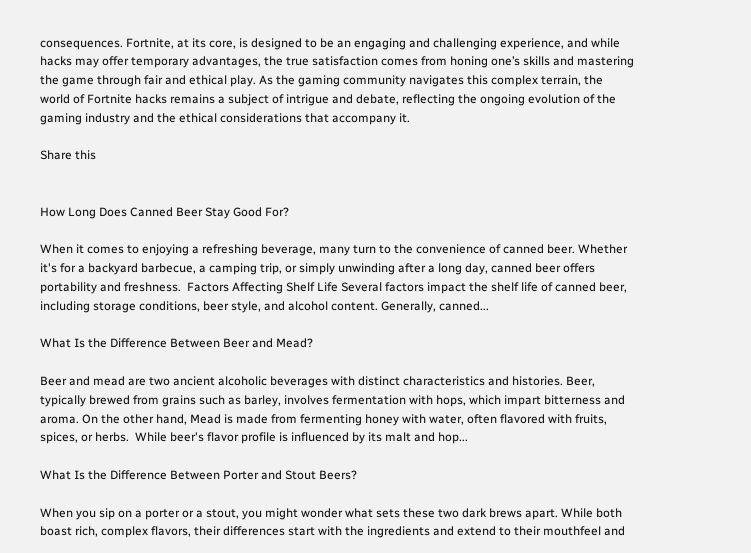consequences. Fortnite, at its core, is designed to be an engaging and challenging experience, and while hacks may offer temporary advantages, the true satisfaction comes from honing one’s skills and mastering the game through fair and ethical play. As the gaming community navigates this complex terrain, the world of Fortnite hacks remains a subject of intrigue and debate, reflecting the ongoing evolution of the gaming industry and the ethical considerations that accompany it.

Share this


How Long Does Canned Beer Stay Good For?

When it comes to enjoying a refreshing beverage, many turn to the convenience of canned beer. Whether it's for a backyard barbecue, a camping trip, or simply unwinding after a long day, canned beer offers portability and freshness.  Factors Affecting Shelf Life Several factors impact the shelf life of canned beer, including storage conditions, beer style, and alcohol content. Generally, canned...

What Is the Difference Between Beer and Mead?

Beer and mead are two ancient alcoholic beverages with distinct characteristics and histories. Beer, typically brewed from grains such as barley, involves fermentation with hops, which impart bitterness and aroma. On the other hand, Mead is made from fermenting honey with water, often flavored with fruits, spices, or herbs.  While beer's flavor profile is influenced by its malt and hop...

What Is the Difference Between Porter and Stout Beers?

When you sip on a porter or a stout, you might wonder what sets these two dark brews apart. While both boast rich, complex flavors, their differences start with the ingredients and extend to their mouthfeel and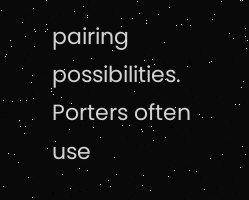pairing possibilities. Porters often use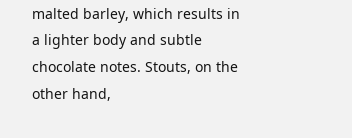malted barley, which results in a lighter body and subtle chocolate notes. Stouts, on the other hand,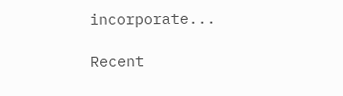incorporate...

Recent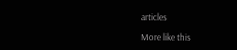articles

More like this